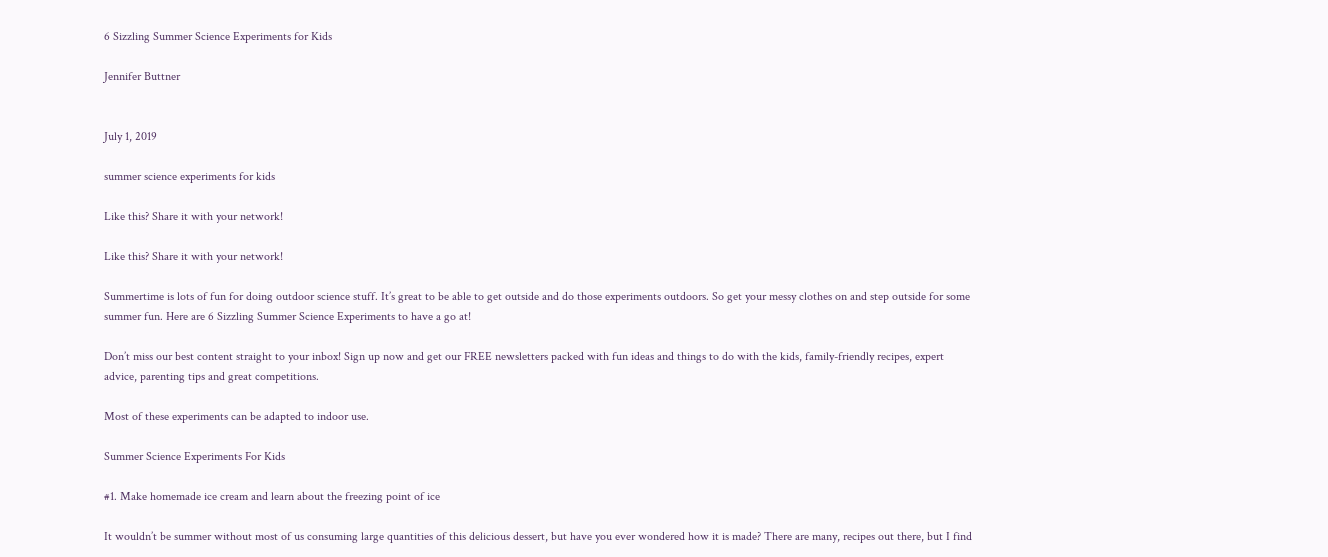6 Sizzling Summer Science Experiments for Kids

Jennifer Buttner


July 1, 2019

summer science experiments for kids

Like this? Share it with your network!

Like this? Share it with your network!

Summertime is lots of fun for doing outdoor science stuff. It’s great to be able to get outside and do those experiments outdoors. So get your messy clothes on and step outside for some summer fun. Here are 6 Sizzling Summer Science Experiments to have a go at!

Don’t miss our best content straight to your inbox! Sign up now and get our FREE newsletters packed with fun ideas and things to do with the kids, family-friendly recipes, expert advice, parenting tips and great competitions.

Most of these experiments can be adapted to indoor use.

Summer Science Experiments For Kids

#1. Make homemade ice cream and learn about the freezing point of ice

It wouldn’t be summer without most of us consuming large quantities of this delicious dessert, but have you ever wondered how it is made? There are many, recipes out there, but I find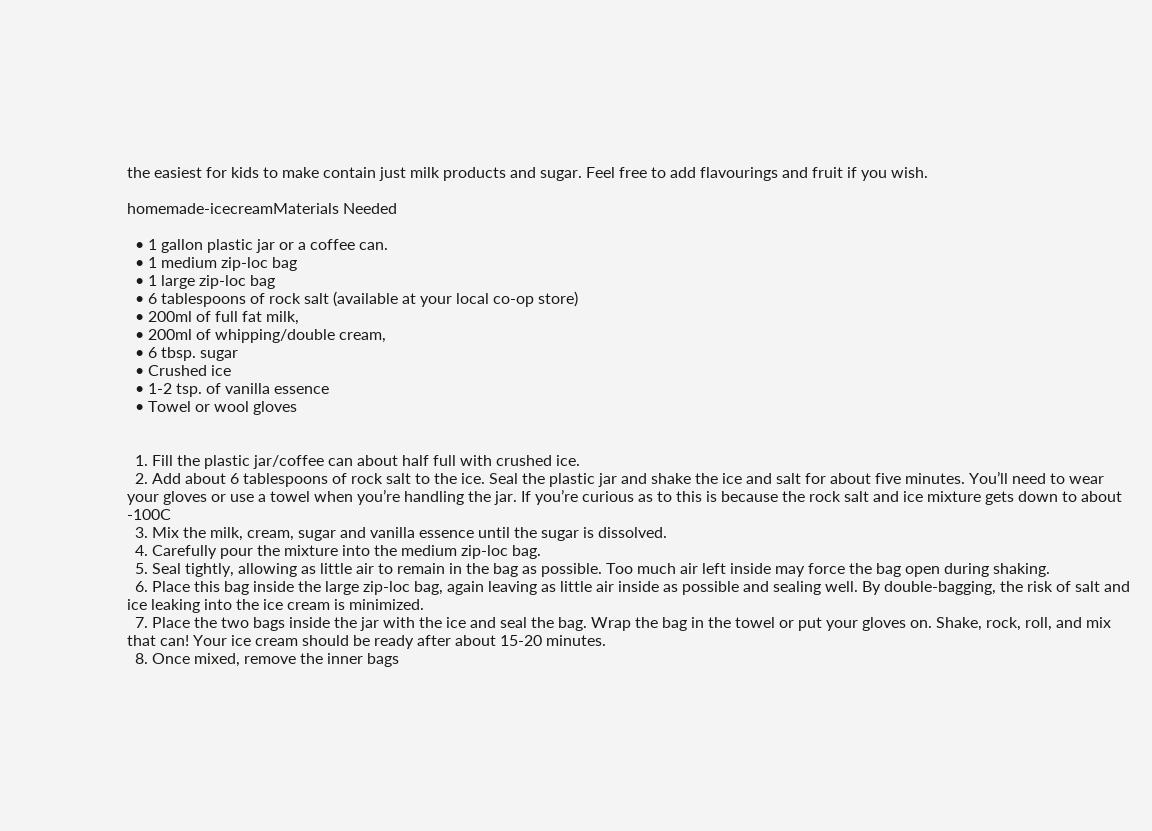the easiest for kids to make contain just milk products and sugar. Feel free to add flavourings and fruit if you wish.

homemade-icecreamMaterials Needed

  • 1 gallon plastic jar or a coffee can.
  • 1 medium zip-loc bag
  • 1 large zip-loc bag
  • 6 tablespoons of rock salt (available at your local co-op store)
  • 200ml of full fat milk,
  • 200ml of whipping/double cream,
  • 6 tbsp. sugar
  • Crushed ice
  • 1-2 tsp. of vanilla essence
  • Towel or wool gloves


  1. Fill the plastic jar/coffee can about half full with crushed ice.
  2. Add about 6 tablespoons of rock salt to the ice. Seal the plastic jar and shake the ice and salt for about five minutes. You’ll need to wear your gloves or use a towel when you’re handling the jar. If you’re curious as to this is because the rock salt and ice mixture gets down to about -100C
  3. Mix the milk, cream, sugar and vanilla essence until the sugar is dissolved.
  4. Carefully pour the mixture into the medium zip-loc bag.
  5. Seal tightly, allowing as little air to remain in the bag as possible. Too much air left inside may force the bag open during shaking.
  6. Place this bag inside the large zip-loc bag, again leaving as little air inside as possible and sealing well. By double-bagging, the risk of salt and ice leaking into the ice cream is minimized.
  7. Place the two bags inside the jar with the ice and seal the bag. Wrap the bag in the towel or put your gloves on. Shake, rock, roll, and mix that can! Your ice cream should be ready after about 15-20 minutes.
  8. Once mixed, remove the inner bags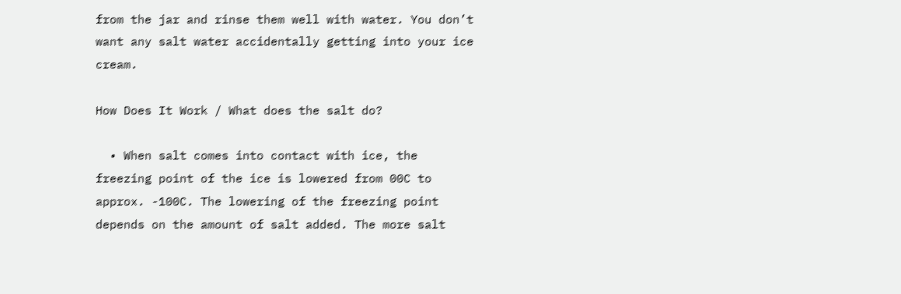from the jar and rinse them well with water. You don’t want any salt water accidentally getting into your ice cream.

How Does It Work / What does the salt do?

  • When salt comes into contact with ice, the freezing point of the ice is lowered from 00C to approx. -100C. The lowering of the freezing point depends on the amount of salt added. The more salt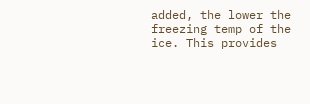added, the lower the freezing temp of the ice. This provides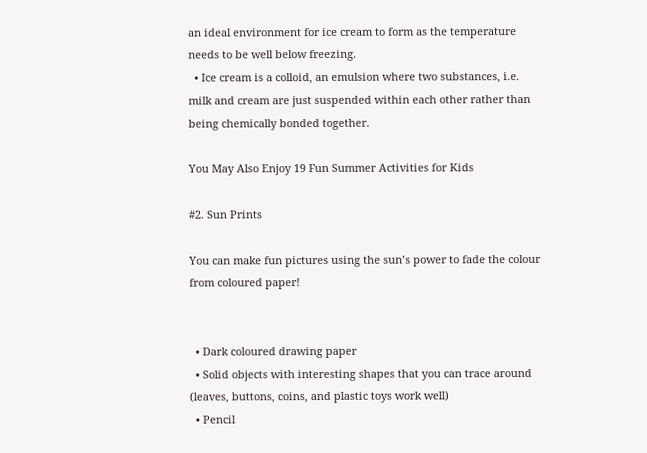an ideal environment for ice cream to form as the temperature needs to be well below freezing.
  • Ice cream is a colloid, an emulsion where two substances, i.e. milk and cream are just suspended within each other rather than being chemically bonded together.

You May Also Enjoy 19 Fun Summer Activities for Kids

#2. Sun Prints

You can make fun pictures using the sun’s power to fade the colour from coloured paper!


  • Dark coloured drawing paper
  • Solid objects with interesting shapes that you can trace around (leaves, buttons, coins, and plastic toys work well)
  • Pencil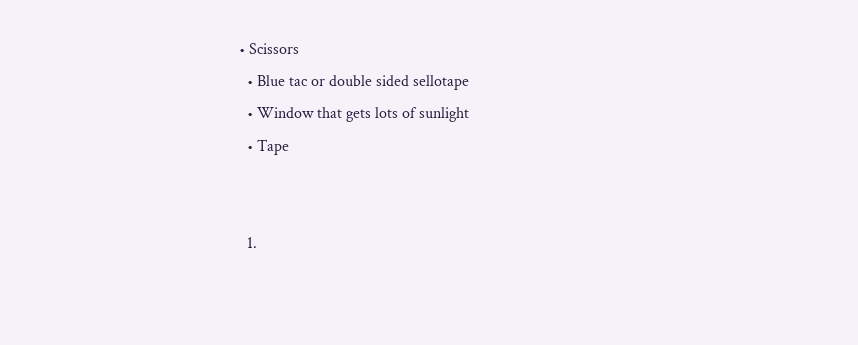• Scissors
  • Blue tac or double sided sellotape
  • Window that gets lots of sunlight
  • Tape


  1.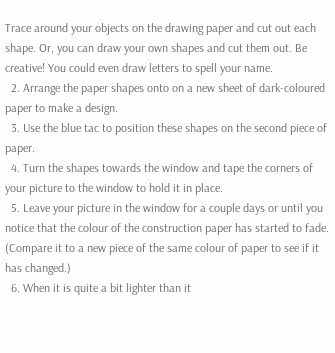Trace around your objects on the drawing paper and cut out each shape. Or, you can draw your own shapes and cut them out. Be creative! You could even draw letters to spell your name.
  2. Arrange the paper shapes onto on a new sheet of dark-coloured paper to make a design.
  3. Use the blue tac to position these shapes on the second piece of paper.
  4. Turn the shapes towards the window and tape the corners of your picture to the window to hold it in place.
  5. Leave your picture in the window for a couple days or until you notice that the colour of the construction paper has started to fade. (Compare it to a new piece of the same colour of paper to see if it has changed.)
  6. When it is quite a bit lighter than it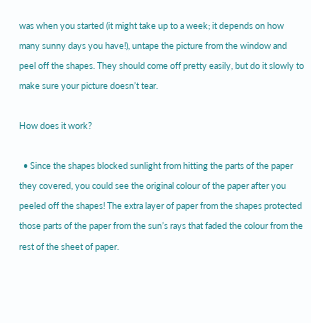was when you started (it might take up to a week; it depends on how many sunny days you have!), untape the picture from the window and peel off the shapes. They should come off pretty easily, but do it slowly to make sure your picture doesn’t tear.

How does it work?

  • Since the shapes blocked sunlight from hitting the parts of the paper they covered, you could see the original colour of the paper after you peeled off the shapes! The extra layer of paper from the shapes protected those parts of the paper from the sun’s rays that faded the colour from the rest of the sheet of paper.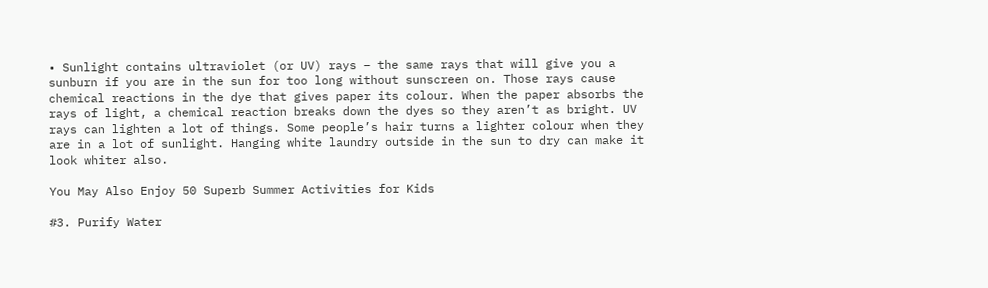• Sunlight contains ultraviolet (or UV) rays – the same rays that will give you a sunburn if you are in the sun for too long without sunscreen on. Those rays cause chemical reactions in the dye that gives paper its colour. When the paper absorbs the rays of light, a chemical reaction breaks down the dyes so they aren’t as bright. UV rays can lighten a lot of things. Some people’s hair turns a lighter colour when they are in a lot of sunlight. Hanging white laundry outside in the sun to dry can make it look whiter also.

You May Also Enjoy 50 Superb Summer Activities for Kids

#3. Purify Water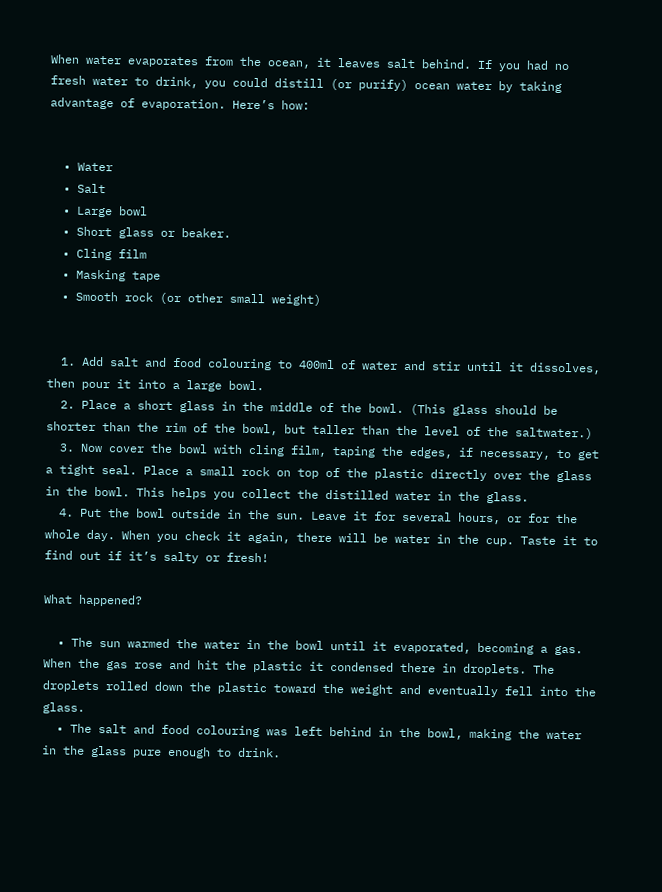When water evaporates from the ocean, it leaves salt behind. If you had no fresh water to drink, you could distill (or purify) ocean water by taking advantage of evaporation. Here’s how:


  • Water
  • Salt
  • Large bowl
  • Short glass or beaker.
  • Cling film
  • Masking tape
  • Smooth rock (or other small weight)


  1. Add salt and food colouring to 400ml of water and stir until it dissolves, then pour it into a large bowl.
  2. Place a short glass in the middle of the bowl. (This glass should be shorter than the rim of the bowl, but taller than the level of the saltwater.)
  3. Now cover the bowl with cling film, taping the edges, if necessary, to get a tight seal. Place a small rock on top of the plastic directly over the glass in the bowl. This helps you collect the distilled water in the glass.
  4. Put the bowl outside in the sun. Leave it for several hours, or for the whole day. When you check it again, there will be water in the cup. Taste it to find out if it’s salty or fresh!

What happened?

  • The sun warmed the water in the bowl until it evaporated, becoming a gas. When the gas rose and hit the plastic it condensed there in droplets. The droplets rolled down the plastic toward the weight and eventually fell into the glass.
  • The salt and food colouring was left behind in the bowl, making the water in the glass pure enough to drink.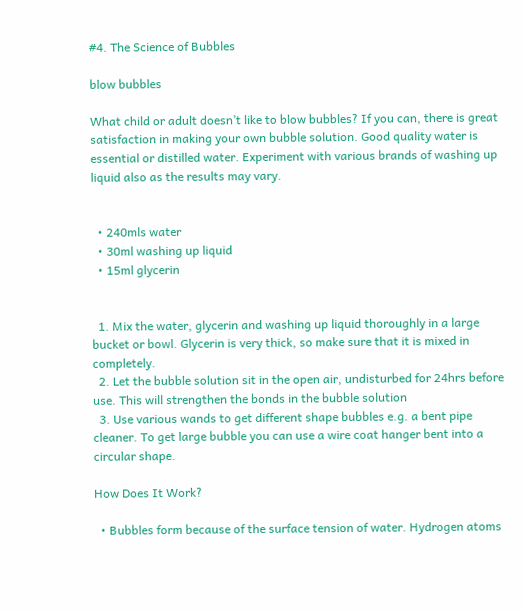#4. The Science of Bubbles

blow bubbles

What child or adult doesn’t like to blow bubbles? If you can, there is great satisfaction in making your own bubble solution. Good quality water is essential or distilled water. Experiment with various brands of washing up liquid also as the results may vary.


  • 240mls water
  • 30ml washing up liquid
  • 15ml glycerin


  1. Mix the water, glycerin and washing up liquid thoroughly in a large bucket or bowl. Glycerin is very thick, so make sure that it is mixed in completely.
  2. Let the bubble solution sit in the open air, undisturbed for 24hrs before use. This will strengthen the bonds in the bubble solution
  3. Use various wands to get different shape bubbles e.g. a bent pipe cleaner. To get large bubble you can use a wire coat hanger bent into a circular shape.

How Does It Work?

  • Bubbles form because of the surface tension of water. Hydrogen atoms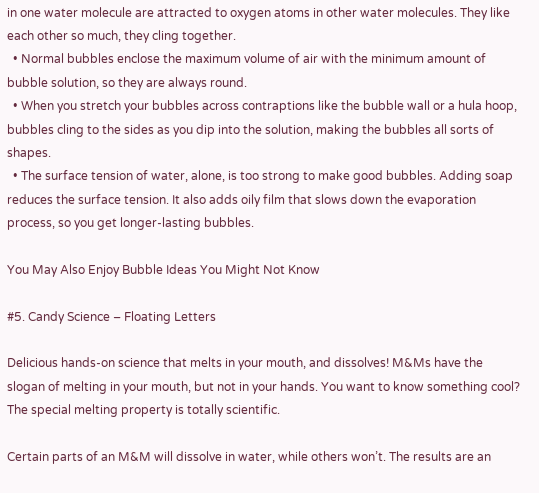in one water molecule are attracted to oxygen atoms in other water molecules. They like each other so much, they cling together.
  • Normal bubbles enclose the maximum volume of air with the minimum amount of bubble solution, so they are always round.
  • When you stretch your bubbles across contraptions like the bubble wall or a hula hoop, bubbles cling to the sides as you dip into the solution, making the bubbles all sorts of shapes.
  • The surface tension of water, alone, is too strong to make good bubbles. Adding soap reduces the surface tension. It also adds oily film that slows down the evaporation process, so you get longer-lasting bubbles.

You May Also Enjoy Bubble Ideas You Might Not Know

#5. Candy Science – Floating Letters

Delicious hands-on science that melts in your mouth, and dissolves! M&Ms have the slogan of melting in your mouth, but not in your hands. You want to know something cool? The special melting property is totally scientific.

Certain parts of an M&M will dissolve in water, while others won’t. The results are an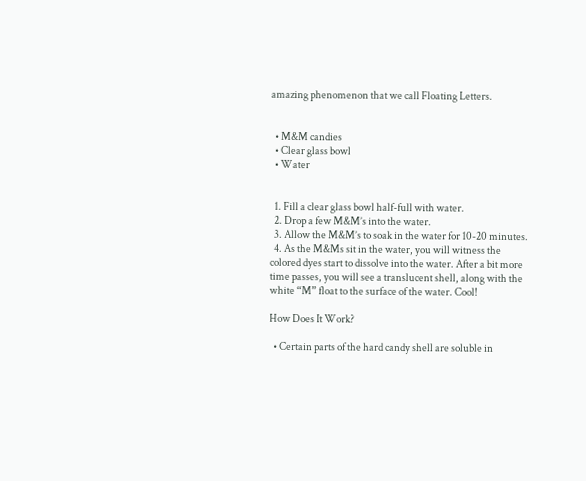amazing phenomenon that we call Floating Letters.


  • M&M candies
  • Clear glass bowl
  • Water


  1. Fill a clear glass bowl half-full with water.
  2. Drop a few M&M’s into the water.
  3. Allow the M&M’s to soak in the water for 10-20 minutes.
  4. As the M&Ms sit in the water, you will witness the colored dyes start to dissolve into the water. After a bit more time passes, you will see a translucent shell, along with the white “M” float to the surface of the water. Cool!

How Does It Work?

  • Certain parts of the hard candy shell are soluble in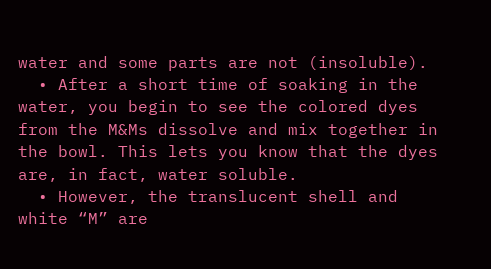water and some parts are not (insoluble).
  • After a short time of soaking in the water, you begin to see the colored dyes from the M&Ms dissolve and mix together in the bowl. This lets you know that the dyes are, in fact, water soluble.
  • However, the translucent shell and white “M” are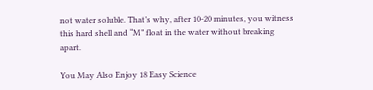not water soluble. That’s why, after 10-20 minutes, you witness this hard shell and “M” float in the water without breaking apart.

You May Also Enjoy 18 Easy Science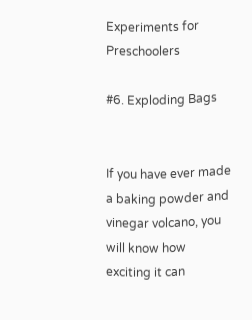Experiments for Preschoolers

#6. Exploding Bags


If you have ever made a baking powder and vinegar volcano, you will know how exciting it can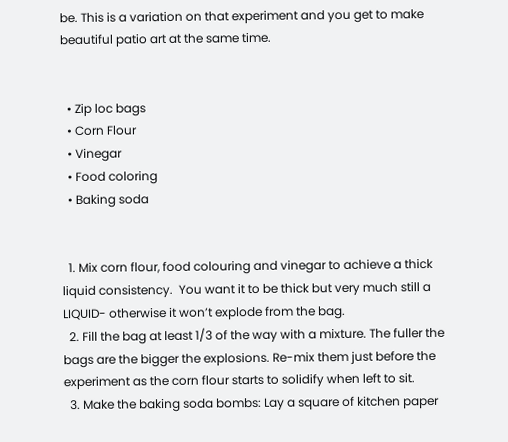be. This is a variation on that experiment and you get to make beautiful patio art at the same time.


  • Zip loc bags
  • Corn Flour
  • Vinegar
  • Food coloring
  • Baking soda


  1. Mix corn flour, food colouring and vinegar to achieve a thick liquid consistency.  You want it to be thick but very much still a LIQUID- otherwise it won’t explode from the bag.
  2. Fill the bag at least 1/3 of the way with a mixture. The fuller the bags are the bigger the explosions. Re-mix them just before the experiment as the corn flour starts to solidify when left to sit.
  3. Make the baking soda bombs: Lay a square of kitchen paper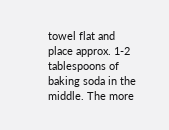towel flat and place approx. 1-2 tablespoons of baking soda in the middle. The more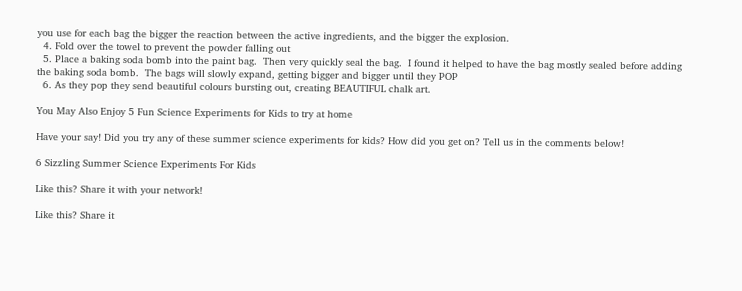you use for each bag the bigger the reaction between the active ingredients, and the bigger the explosion.
  4. Fold over the towel to prevent the powder falling out
  5. Place a baking soda bomb into the paint bag.  Then very quickly seal the bag.  I found it helped to have the bag mostly sealed before adding the baking soda bomb.  The bags will slowly expand, getting bigger and bigger until they POP
  6. As they pop they send beautiful colours bursting out, creating BEAUTIFUL chalk art.

You May Also Enjoy 5 Fun Science Experiments for Kids to try at home

Have your say! Did you try any of these summer science experiments for kids? How did you get on? Tell us in the comments below!

6 Sizzling Summer Science Experiments For Kids

Like this? Share it with your network!

Like this? Share it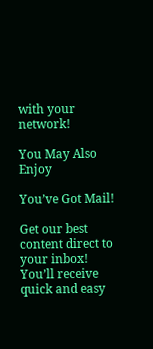with your network!

You May Also Enjoy

You’ve Got Mail!

Get our best content direct to your inbox! You’ll receive quick and easy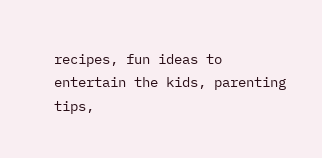recipes, fun ideas to entertain the kids, parenting tips,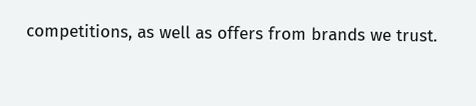competitions, as well as offers from brands we trust.